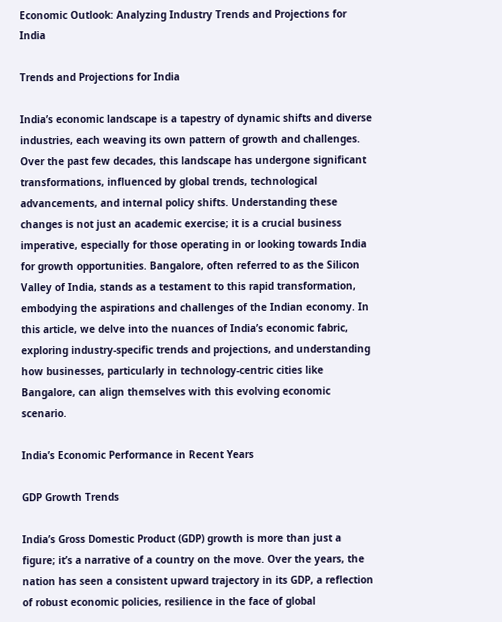Economic Outlook: Analyzing Industry Trends and Projections for India

Trends and Projections for India

India’s economic landscape is a tapestry of dynamic shifts and diverse industries, each weaving its own pattern of growth and challenges. Over the past few decades, this landscape has undergone significant transformations, influenced by global trends, technological advancements, and internal policy shifts. Understanding these changes is not just an academic exercise; it is a crucial business imperative, especially for those operating in or looking towards India for growth opportunities. Bangalore, often referred to as the Silicon Valley of India, stands as a testament to this rapid transformation, embodying the aspirations and challenges of the Indian economy. In this article, we delve into the nuances of India’s economic fabric, exploring industry-specific trends and projections, and understanding how businesses, particularly in technology-centric cities like Bangalore, can align themselves with this evolving economic scenario.

India’s Economic Performance in Recent Years

GDP Growth Trends

India’s Gross Domestic Product (GDP) growth is more than just a figure; it’s a narrative of a country on the move. Over the years, the nation has seen a consistent upward trajectory in its GDP, a reflection of robust economic policies, resilience in the face of global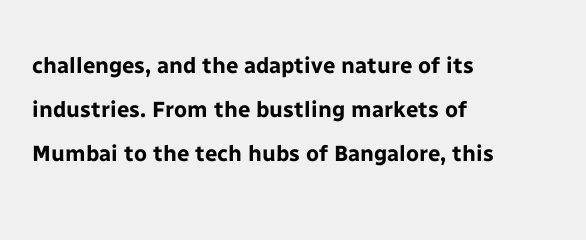challenges, and the adaptive nature of its industries. From the bustling markets of Mumbai to the tech hubs of Bangalore, this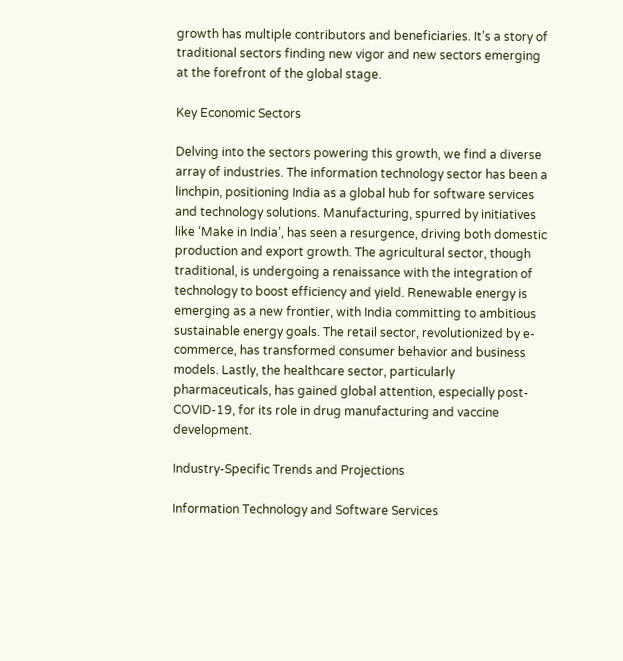growth has multiple contributors and beneficiaries. It’s a story of traditional sectors finding new vigor and new sectors emerging at the forefront of the global stage.

Key Economic Sectors

Delving into the sectors powering this growth, we find a diverse array of industries. The information technology sector has been a linchpin, positioning India as a global hub for software services and technology solutions. Manufacturing, spurred by initiatives like ‘Make in India’, has seen a resurgence, driving both domestic production and export growth. The agricultural sector, though traditional, is undergoing a renaissance with the integration of technology to boost efficiency and yield. Renewable energy is emerging as a new frontier, with India committing to ambitious sustainable energy goals. The retail sector, revolutionized by e-commerce, has transformed consumer behavior and business models. Lastly, the healthcare sector, particularly pharmaceuticals, has gained global attention, especially post-COVID-19, for its role in drug manufacturing and vaccine development.

Industry-Specific Trends and Projections

Information Technology and Software Services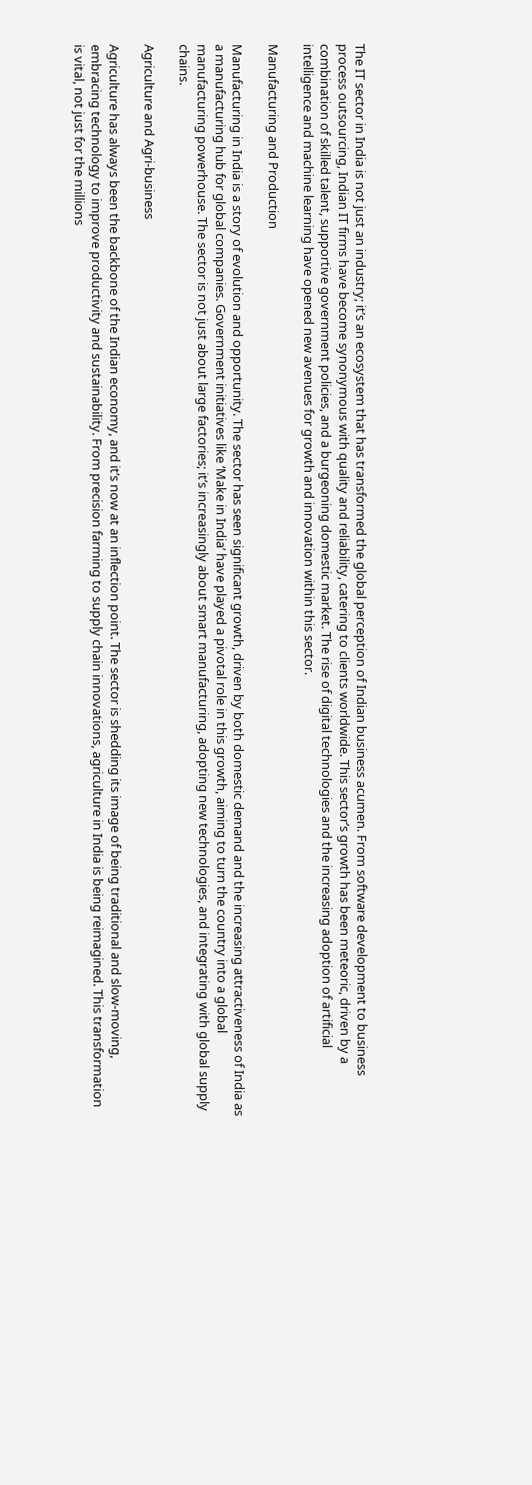The IT sector in India is not just an industry; it’s an ecosystem that has transformed the global perception of Indian business acumen. From software development to business process outsourcing, Indian IT firms have become synonymous with quality and reliability, catering to clients worldwide. This sector’s growth has been meteoric, driven by a combination of skilled talent, supportive government policies, and a burgeoning domestic market. The rise of digital technologies and the increasing adoption of artificial intelligence and machine learning have opened new avenues for growth and innovation within this sector.

Manufacturing and Production

Manufacturing in India is a story of evolution and opportunity. The sector has seen significant growth, driven by both domestic demand and the increasing attractiveness of India as a manufacturing hub for global companies. Government initiatives like ‘Make in India’ have played a pivotal role in this growth, aiming to turn the country into a global manufacturing powerhouse. The sector is not just about large factories; it’s increasingly about smart manufacturing, adopting new technologies, and integrating with global supply chains.

Agriculture and Agri-business

Agriculture has always been the backbone of the Indian economy, and it’s now at an inflection point. The sector is shedding its image of being traditional and slow-moving, embracing technology to improve productivity and sustainability. From precision farming to supply chain innovations, agriculture in India is being reimagined. This transformation is vital, not just for the millions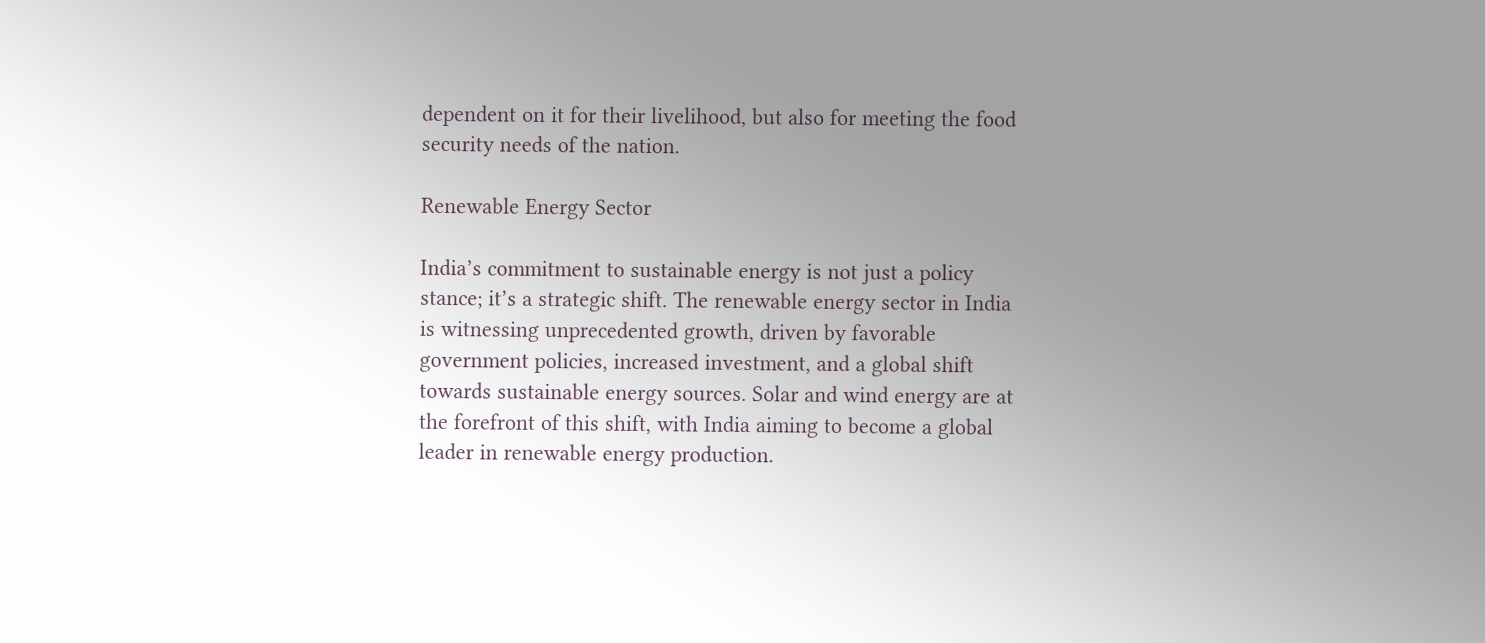dependent on it for their livelihood, but also for meeting the food security needs of the nation.

Renewable Energy Sector

India’s commitment to sustainable energy is not just a policy stance; it’s a strategic shift. The renewable energy sector in India is witnessing unprecedented growth, driven by favorable government policies, increased investment, and a global shift towards sustainable energy sources. Solar and wind energy are at the forefront of this shift, with India aiming to become a global leader in renewable energy production.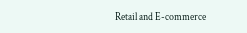Retail and E-commerce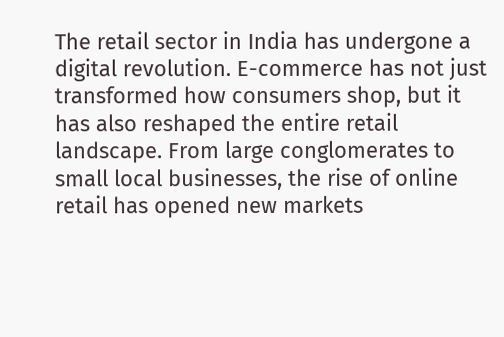The retail sector in India has undergone a digital revolution. E-commerce has not just transformed how consumers shop, but it has also reshaped the entire retail landscape. From large conglomerates to small local businesses, the rise of online retail has opened new markets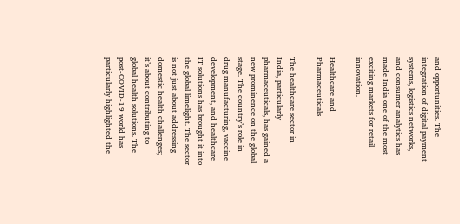and opportunities. The integration of digital payment systems, logistics networks, and consumer analytics has made India one of the most exciting markets for retail innovation.

Healthcare and Pharmaceuticals

The healthcare sector in India, particularly pharmaceuticals, has gained a new prominence on the global stage. The country’s role in drug manufacturing, vaccine development, and healthcare IT solutions has brought it into the global limelight. The sector is not just about addressing domestic health challenges; it’s about contributing to global health solutions. The post-COVID-19 world has particularly highlighted the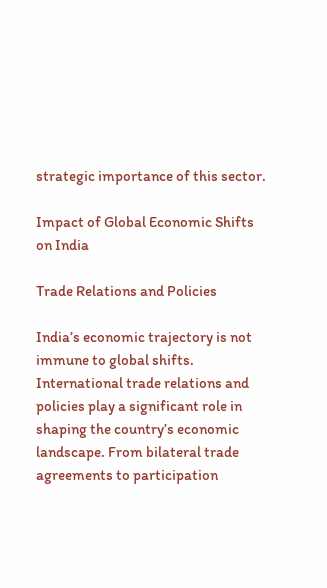strategic importance of this sector.

Impact of Global Economic Shifts on India

Trade Relations and Policies

India’s economic trajectory is not immune to global shifts. International trade relations and policies play a significant role in shaping the country’s economic landscape. From bilateral trade agreements to participation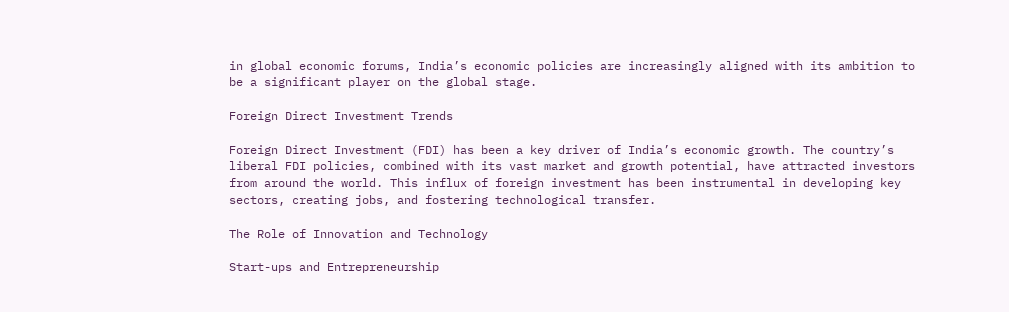in global economic forums, India’s economic policies are increasingly aligned with its ambition to be a significant player on the global stage.

Foreign Direct Investment Trends

Foreign Direct Investment (FDI) has been a key driver of India’s economic growth. The country’s liberal FDI policies, combined with its vast market and growth potential, have attracted investors from around the world. This influx of foreign investment has been instrumental in developing key sectors, creating jobs, and fostering technological transfer.

The Role of Innovation and Technology

Start-ups and Entrepreneurship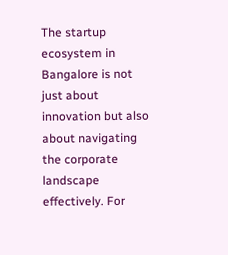The startup ecosystem in Bangalore is not just about innovation but also about navigating the corporate landscape effectively. For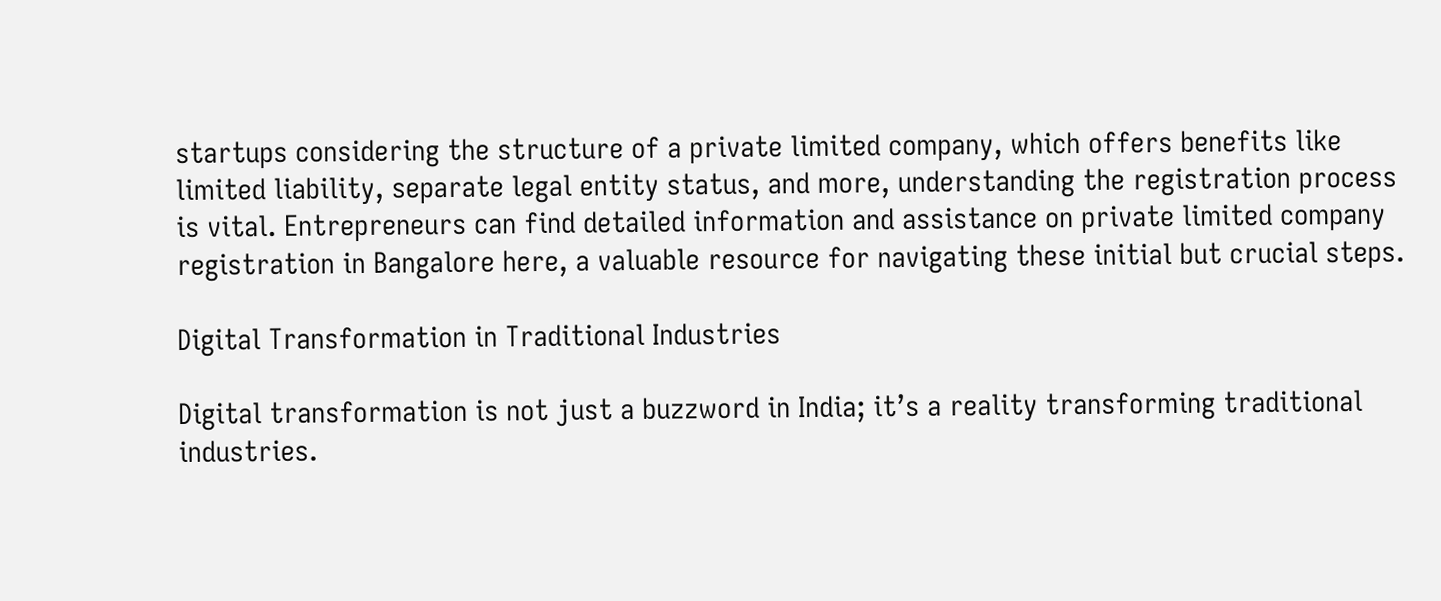startups considering the structure of a private limited company, which offers benefits like limited liability, separate legal entity status, and more, understanding the registration process is vital. Entrepreneurs can find detailed information and assistance on private limited company registration in Bangalore here, a valuable resource for navigating these initial but crucial steps.

Digital Transformation in Traditional Industries

Digital transformation is not just a buzzword in India; it’s a reality transforming traditional industries.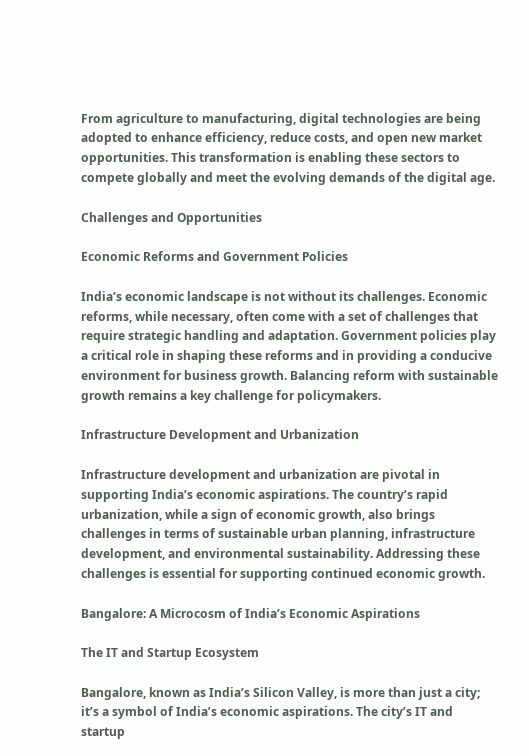From agriculture to manufacturing, digital technologies are being adopted to enhance efficiency, reduce costs, and open new market opportunities. This transformation is enabling these sectors to compete globally and meet the evolving demands of the digital age.

Challenges and Opportunities

Economic Reforms and Government Policies

India’s economic landscape is not without its challenges. Economic reforms, while necessary, often come with a set of challenges that require strategic handling and adaptation. Government policies play a critical role in shaping these reforms and in providing a conducive environment for business growth. Balancing reform with sustainable growth remains a key challenge for policymakers.

Infrastructure Development and Urbanization

Infrastructure development and urbanization are pivotal in supporting India’s economic aspirations. The country’s rapid urbanization, while a sign of economic growth, also brings challenges in terms of sustainable urban planning, infrastructure development, and environmental sustainability. Addressing these challenges is essential for supporting continued economic growth.

Bangalore: A Microcosm of India’s Economic Aspirations

The IT and Startup Ecosystem

Bangalore, known as India’s Silicon Valley, is more than just a city; it’s a symbol of India’s economic aspirations. The city’s IT and startup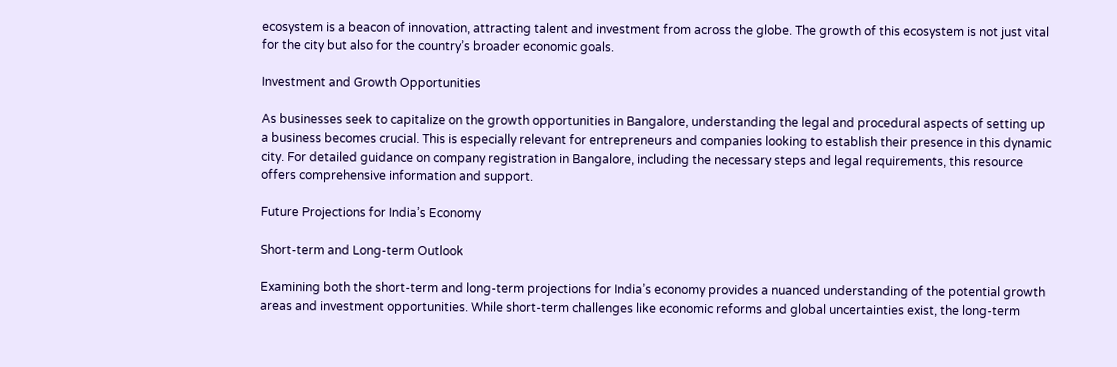ecosystem is a beacon of innovation, attracting talent and investment from across the globe. The growth of this ecosystem is not just vital for the city but also for the country’s broader economic goals.

Investment and Growth Opportunities

As businesses seek to capitalize on the growth opportunities in Bangalore, understanding the legal and procedural aspects of setting up a business becomes crucial. This is especially relevant for entrepreneurs and companies looking to establish their presence in this dynamic city. For detailed guidance on company registration in Bangalore, including the necessary steps and legal requirements, this resource offers comprehensive information and support.

Future Projections for India’s Economy

Short-term and Long-term Outlook

Examining both the short-term and long-term projections for India’s economy provides a nuanced understanding of the potential growth areas and investment opportunities. While short-term challenges like economic reforms and global uncertainties exist, the long-term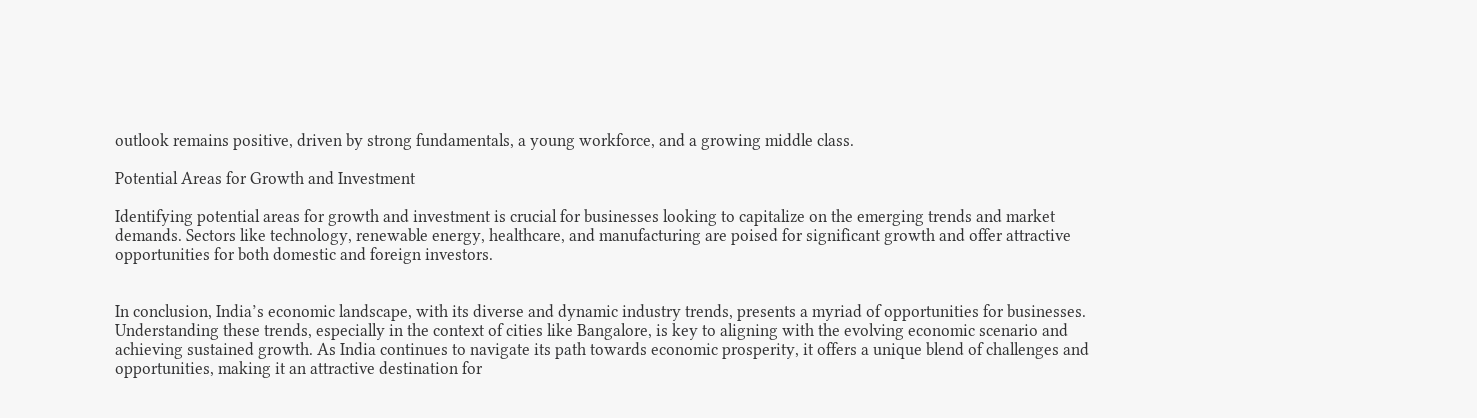outlook remains positive, driven by strong fundamentals, a young workforce, and a growing middle class.

Potential Areas for Growth and Investment

Identifying potential areas for growth and investment is crucial for businesses looking to capitalize on the emerging trends and market demands. Sectors like technology, renewable energy, healthcare, and manufacturing are poised for significant growth and offer attractive opportunities for both domestic and foreign investors.


In conclusion, India’s economic landscape, with its diverse and dynamic industry trends, presents a myriad of opportunities for businesses. Understanding these trends, especially in the context of cities like Bangalore, is key to aligning with the evolving economic scenario and achieving sustained growth. As India continues to navigate its path towards economic prosperity, it offers a unique blend of challenges and opportunities, making it an attractive destination for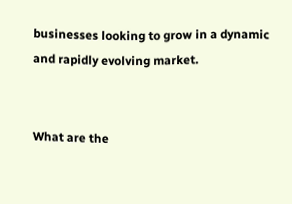businesses looking to grow in a dynamic and rapidly evolving market.


What are the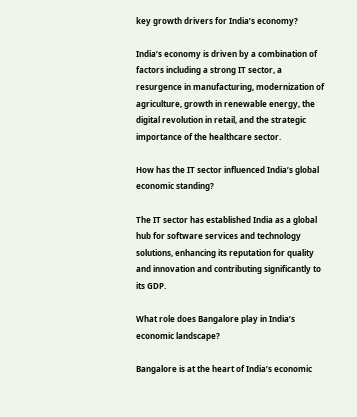key growth drivers for India’s economy?

India’s economy is driven by a combination of factors including a strong IT sector, a resurgence in manufacturing, modernization of agriculture, growth in renewable energy, the digital revolution in retail, and the strategic importance of the healthcare sector.

How has the IT sector influenced India’s global economic standing?

The IT sector has established India as a global hub for software services and technology solutions, enhancing its reputation for quality and innovation and contributing significantly to its GDP.

What role does Bangalore play in India’s economic landscape?

Bangalore is at the heart of India’s economic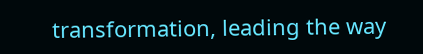transformation, leading the way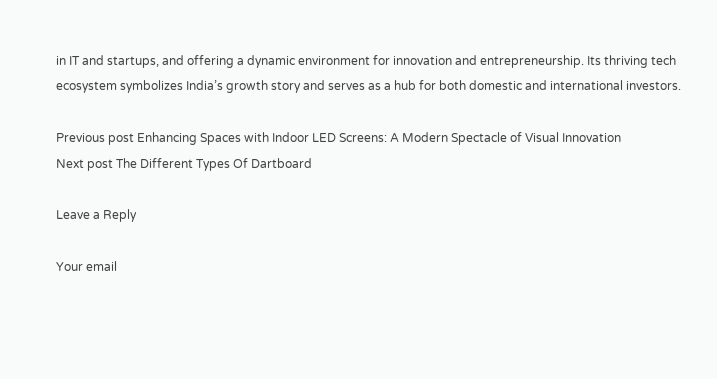in IT and startups, and offering a dynamic environment for innovation and entrepreneurship. Its thriving tech ecosystem symbolizes India’s growth story and serves as a hub for both domestic and international investors.

Previous post Enhancing Spaces with Indoor LED Screens: A Modern Spectacle of Visual Innovation
Next post The Different Types Of Dartboard

Leave a Reply

Your email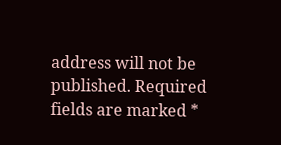address will not be published. Required fields are marked *